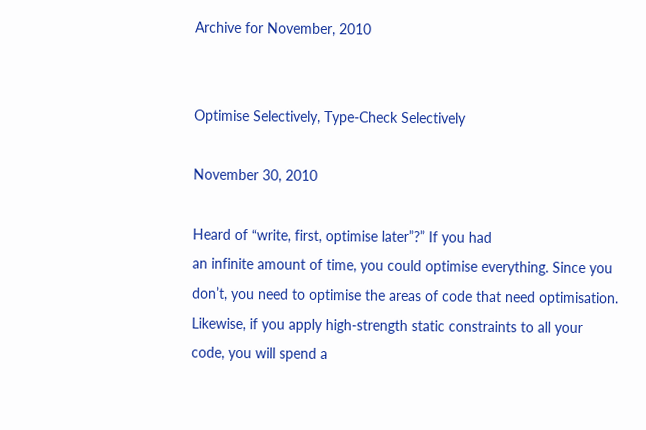Archive for November, 2010


Optimise Selectively, Type-Check Selectively

November 30, 2010

Heard of “write, first, optimise later”?” If you had
an infinite amount of time, you could optimise everything. Since you
don’t, you need to optimise the areas of code that need optimisation.
Likewise, if you apply high-strength static constraints to all your
code, you will spend a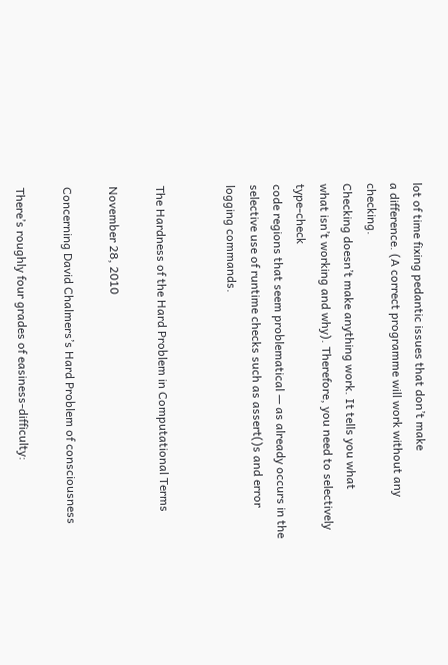lot of time fixing pedantic issues that don’t make
a difference. (A correct programme will work without any checking.
Checking doesn’t make anything work. It tells you what
what isn’t working and why). Therefore, you need to selectively type-check
code regions that seem problematical — as already occurs in the selective use of runtime checks such as assert()s and error logging commands.


The Hardness of the Hard Problem in Computational Terms

November 28, 2010

Concerning David Chalmers’s Hard Problem of consciousness

There’s roughly four grades of easiness-difficulty: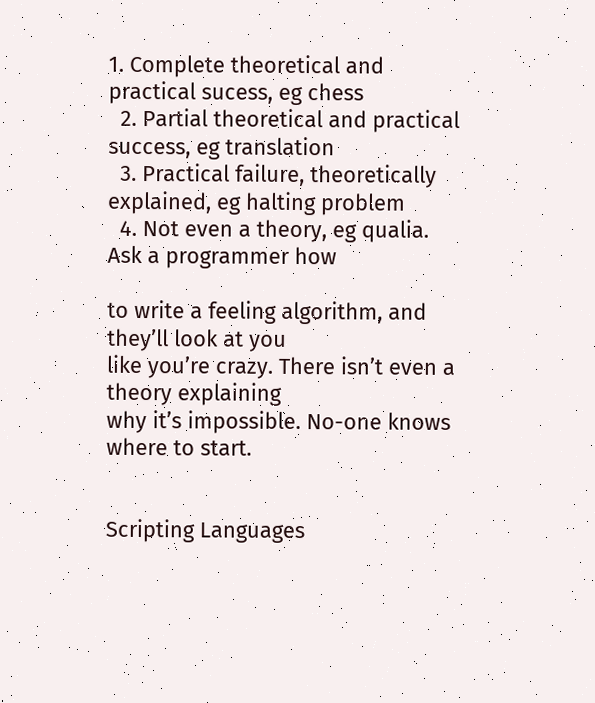1. Complete theoretical and practical sucess, eg chess
  2. Partial theoretical and practical success, eg translation
  3. Practical failure, theoretically explained, eg halting problem
  4. Not even a theory, eg qualia. Ask a programmer how

to write a feeling algorithm, and they’ll look at you
like you’re crazy. There isn’t even a theory explaining
why it’s impossible. No-one knows where to start.


Scripting Languages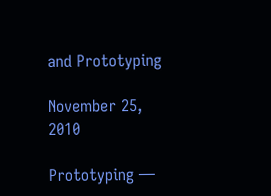and Prototyping

November 25, 2010

Prototyping —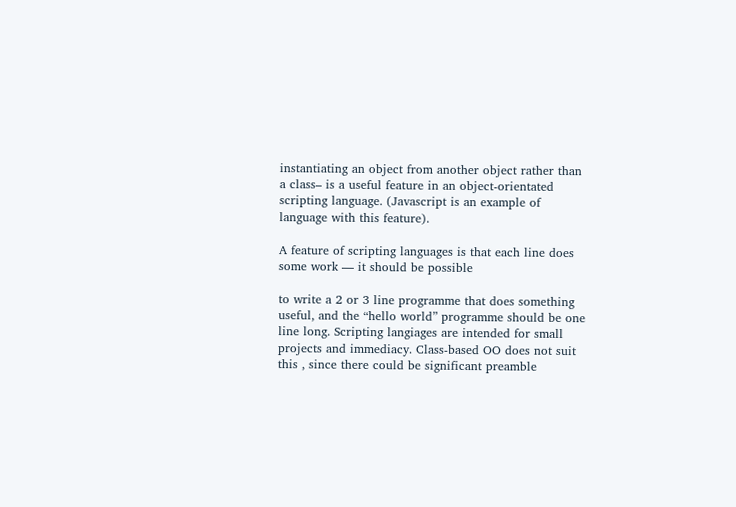instantiating an object from another object rather than a class– is a useful feature in an object-orientated scripting language. (Javascript is an example of language with this feature).

A feature of scripting languages is that each line does some work — it should be possible

to write a 2 or 3 line programme that does something useful, and the “hello world” programme should be one line long. Scripting langiages are intended for small projects and immediacy. Class-based OO does not suit this , since there could be significant preamble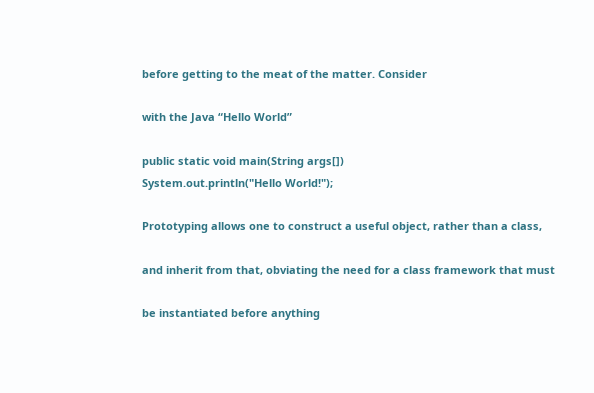before getting to the meat of the matter. Consider

with the Java “Hello World”

public static void main(String args[])
System.out.println("Hello World!");

Prototyping allows one to construct a useful object, rather than a class,

and inherit from that, obviating the need for a class framework that must

be instantiated before anything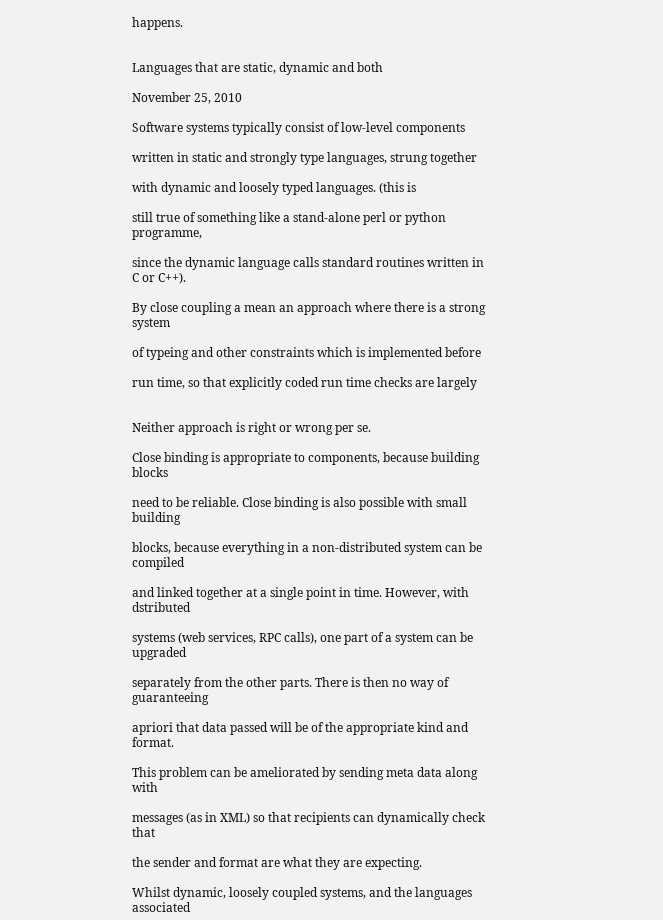happens.


Languages that are static, dynamic and both

November 25, 2010

Software systems typically consist of low-level components

written in static and strongly type languages, strung together

with dynamic and loosely typed languages. (this is

still true of something like a stand-alone perl or python programme,

since the dynamic language calls standard routines written in C or C++).

By close coupling a mean an approach where there is a strong system

of typeing and other constraints which is implemented before

run time, so that explicitly coded run time checks are largely


Neither approach is right or wrong per se.

Close binding is appropriate to components, because building blocks

need to be reliable. Close binding is also possible with small building

blocks, because everything in a non-distributed system can be compiled

and linked together at a single point in time. However, with dstributed

systems (web services, RPC calls), one part of a system can be upgraded

separately from the other parts. There is then no way of guaranteeing

apriori that data passed will be of the appropriate kind and format.

This problem can be ameliorated by sending meta data along with

messages (as in XML) so that recipients can dynamically check that

the sender and format are what they are expecting.

Whilst dynamic, loosely coupled systems, and the languages associated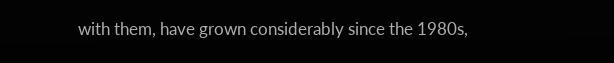with them, have grown considerably since the 1980s,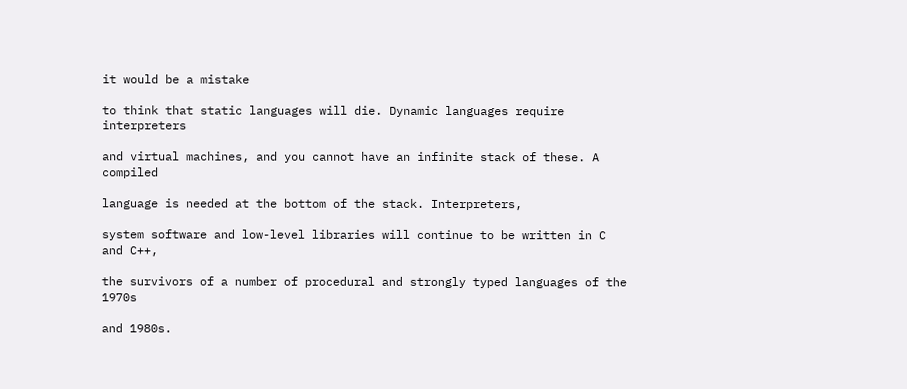it would be a mistake

to think that static languages will die. Dynamic languages require interpreters

and virtual machines, and you cannot have an infinite stack of these. A compiled

language is needed at the bottom of the stack. Interpreters,

system software and low-level libraries will continue to be written in C and C++,

the survivors of a number of procedural and strongly typed languages of the 1970s

and 1980s.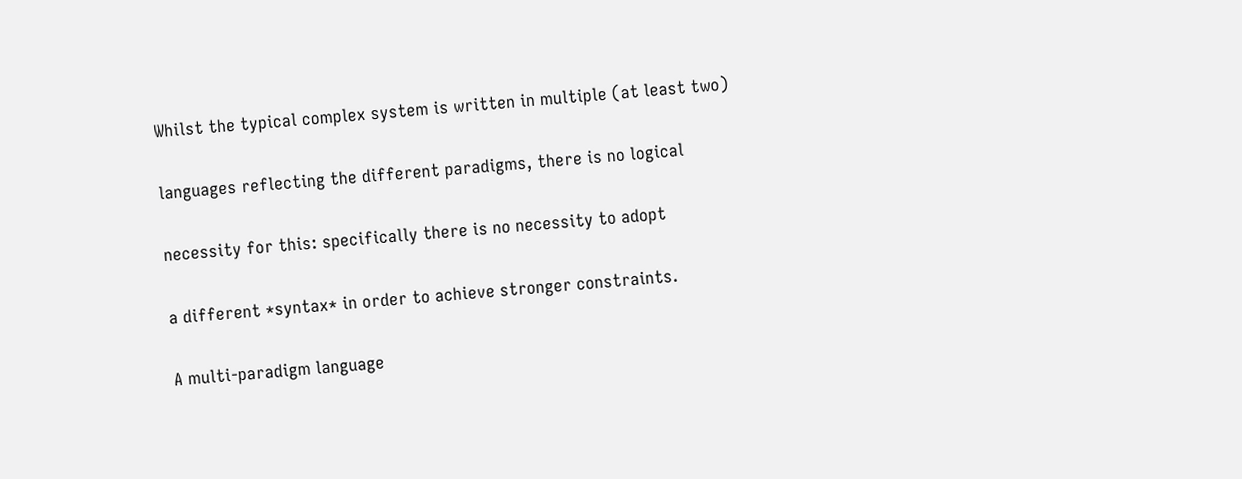Whilst the typical complex system is written in multiple (at least two)

languages reflecting the different paradigms, there is no logical

necessity for this: specifically there is no necessity to adopt

a different *syntax* in order to achieve stronger constraints.

A multi-paradigm language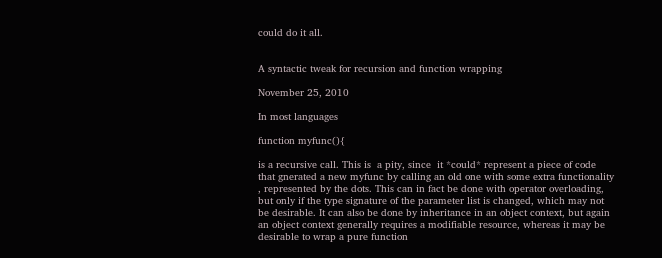could do it all.


A syntactic tweak for recursion and function wrapping

November 25, 2010

In most languages

function myfunc(){

is a recursive call. This is  a pity, since  it *could* represent a piece of code that gnerated a new myfunc by calling an old one with some extra functionality , represented by the dots. This can in fact be done with operator overloading, but only if the type signature of the parameter list is changed, which may not be desirable. It can also be done by inheritance in an object context, but again an object context generally requires a modifiable resource, whereas it may be desirable to wrap a pure function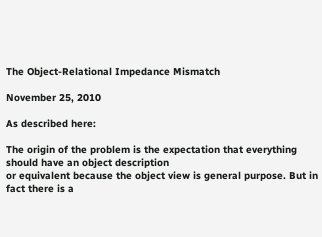The Object-Relational Impedance Mismatch

November 25, 2010

As described here:

The origin of the problem is the expectation that everything should have an object description
or equivalent because the object view is general purpose. But in fact there is a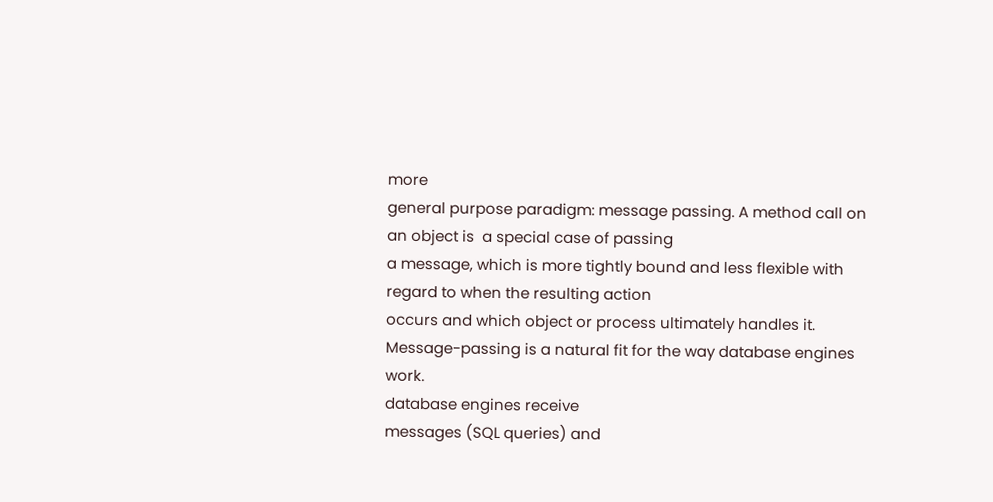more
general purpose paradigm: message passing. A method call on an object is  a special case of passing
a message, which is more tightly bound and less flexible with regard to when the resulting action
occurs and which object or process ultimately handles it.
Message-passing is a natural fit for the way database engines work.
database engines receive
messages (SQL queries) and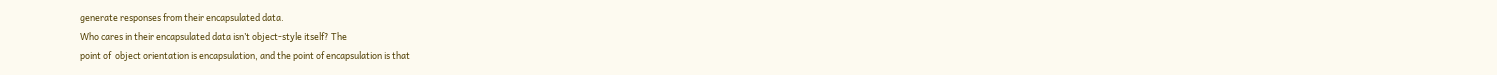generate responses from their encapsulated data.
Who cares in their encapsulated data isn’t object-style itself? The
point of  object orientation is encapsulation, and the point of encapsulation is that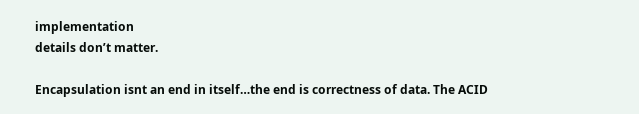implementation
details don’t matter.

Encapsulation isnt an end in itself…the end is correctness of data. The ACID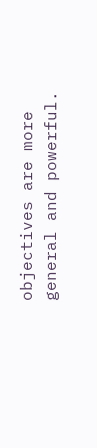objectives are more general and powerful.